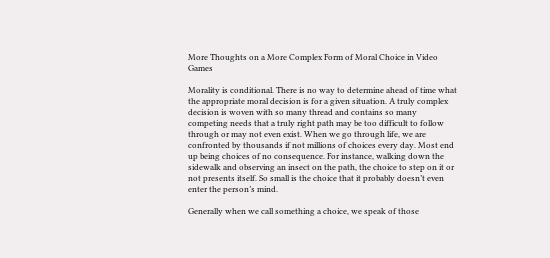More Thoughts on a More Complex Form of Moral Choice in Video Games

Morality is conditional. There is no way to determine ahead of time what the appropriate moral decision is for a given situation. A truly complex decision is woven with so many thread and contains so many competing needs that a truly right path may be too difficult to follow through or may not even exist. When we go through life, we are confronted by thousands if not millions of choices every day. Most end up being choices of no consequence. For instance, walking down the sidewalk and observing an insect on the path, the choice to step on it or not presents itself. So small is the choice that it probably doesn’t even enter the person’s mind.

Generally when we call something a choice, we speak of those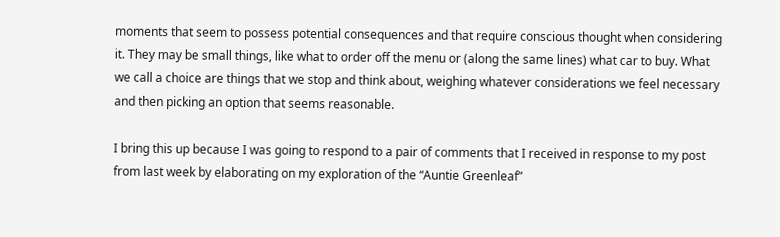moments that seem to possess potential consequences and that require conscious thought when considering it. They may be small things, like what to order off the menu or (along the same lines) what car to buy. What we call a choice are things that we stop and think about, weighing whatever considerations we feel necessary and then picking an option that seems reasonable.

I bring this up because I was going to respond to a pair of comments that I received in response to my post from last week by elaborating on my exploration of the “Auntie Greenleaf”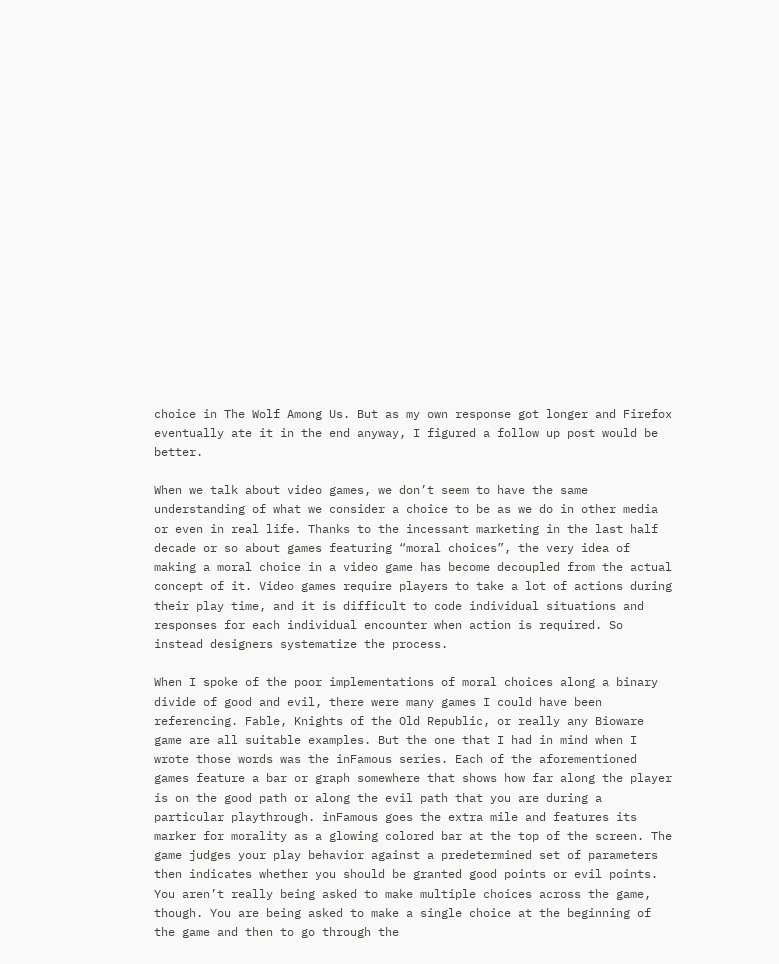choice in The Wolf Among Us. But as my own response got longer and Firefox eventually ate it in the end anyway, I figured a follow up post would be better.

When we talk about video games, we don’t seem to have the same understanding of what we consider a choice to be as we do in other media or even in real life. Thanks to the incessant marketing in the last half decade or so about games featuring “moral choices”, the very idea of making a moral choice in a video game has become decoupled from the actual concept of it. Video games require players to take a lot of actions during their play time, and it is difficult to code individual situations and responses for each individual encounter when action is required. So instead designers systematize the process.

When I spoke of the poor implementations of moral choices along a binary divide of good and evil, there were many games I could have been referencing. Fable, Knights of the Old Republic, or really any Bioware game are all suitable examples. But the one that I had in mind when I wrote those words was the inFamous series. Each of the aforementioned games feature a bar or graph somewhere that shows how far along the player is on the good path or along the evil path that you are during a particular playthrough. inFamous goes the extra mile and features its marker for morality as a glowing colored bar at the top of the screen. The game judges your play behavior against a predetermined set of parameters then indicates whether you should be granted good points or evil points. You aren’t really being asked to make multiple choices across the game, though. You are being asked to make a single choice at the beginning of the game and then to go through the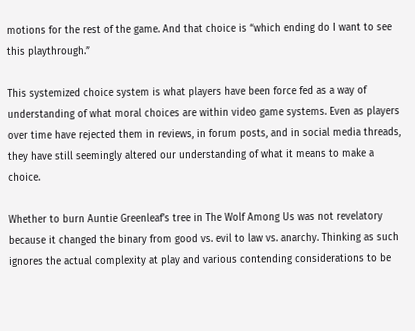motions for the rest of the game. And that choice is “which ending do I want to see this playthrough.”

This systemized choice system is what players have been force fed as a way of understanding of what moral choices are within video game systems. Even as players over time have rejected them in reviews, in forum posts, and in social media threads, they have still seemingly altered our understanding of what it means to make a choice.

Whether to burn Auntie Greenleaf’s tree in The Wolf Among Us was not revelatory because it changed the binary from good vs. evil to law vs. anarchy. Thinking as such ignores the actual complexity at play and various contending considerations to be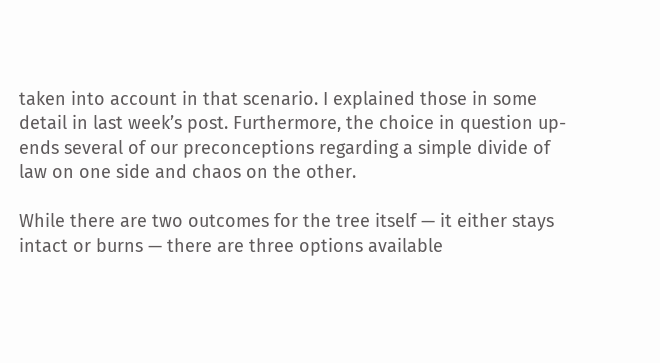taken into account in that scenario. I explained those in some detail in last week’s post. Furthermore, the choice in question up-ends several of our preconceptions regarding a simple divide of law on one side and chaos on the other.

While there are two outcomes for the tree itself — it either stays intact or burns — there are three options available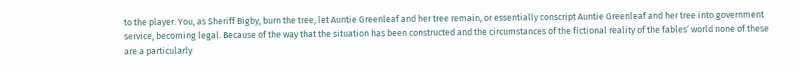to the player. You, as Sheriff Bigby, burn the tree, let Auntie Greenleaf and her tree remain, or essentially conscript Auntie Greenleaf and her tree into government service, becoming legal. Because of the way that the situation has been constructed and the circumstances of the fictional reality of the fables’ world none of these are a particularly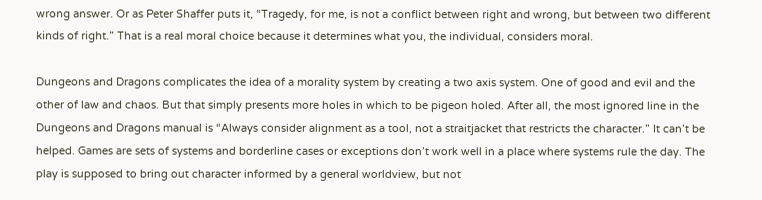wrong answer. Or as Peter Shaffer puts it, “Tragedy, for me, is not a conflict between right and wrong, but between two different kinds of right.” That is a real moral choice because it determines what you, the individual, considers moral.

Dungeons and Dragons complicates the idea of a morality system by creating a two axis system. One of good and evil and the other of law and chaos. But that simply presents more holes in which to be pigeon holed. After all, the most ignored line in the Dungeons and Dragons manual is “Always consider alignment as a tool, not a straitjacket that restricts the character.” It can’t be helped. Games are sets of systems and borderline cases or exceptions don’t work well in a place where systems rule the day. The play is supposed to bring out character informed by a general worldview, but not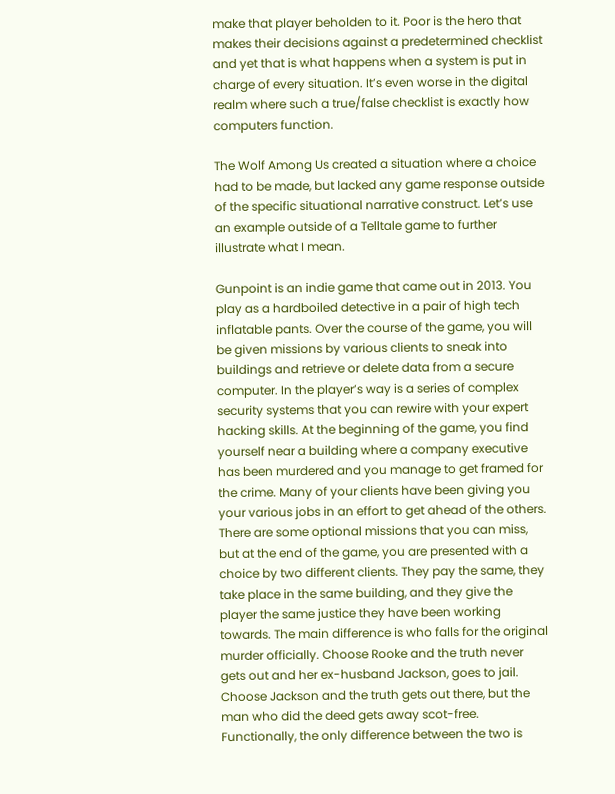make that player beholden to it. Poor is the hero that makes their decisions against a predetermined checklist and yet that is what happens when a system is put in charge of every situation. It’s even worse in the digital realm where such a true/false checklist is exactly how computers function.

The Wolf Among Us created a situation where a choice had to be made, but lacked any game response outside of the specific situational narrative construct. Let’s use an example outside of a Telltale game to further illustrate what I mean.

Gunpoint is an indie game that came out in 2013. You play as a hardboiled detective in a pair of high tech inflatable pants. Over the course of the game, you will be given missions by various clients to sneak into buildings and retrieve or delete data from a secure computer. In the player’s way is a series of complex security systems that you can rewire with your expert hacking skills. At the beginning of the game, you find yourself near a building where a company executive has been murdered and you manage to get framed for the crime. Many of your clients have been giving you your various jobs in an effort to get ahead of the others. There are some optional missions that you can miss, but at the end of the game, you are presented with a choice by two different clients. They pay the same, they take place in the same building, and they give the player the same justice they have been working towards. The main difference is who falls for the original murder officially. Choose Rooke and the truth never gets out and her ex-husband Jackson, goes to jail. Choose Jackson and the truth gets out there, but the man who did the deed gets away scot-free. Functionally, the only difference between the two is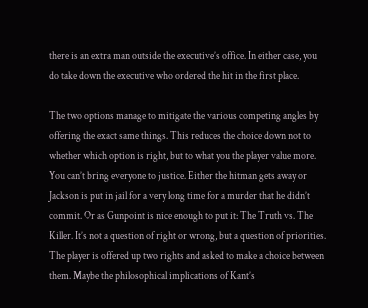there is an extra man outside the executive’s office. In either case, you do take down the executive who ordered the hit in the first place.

The two options manage to mitigate the various competing angles by offering the exact same things. This reduces the choice down not to whether which option is right, but to what you the player value more. You can’t bring everyone to justice. Either the hitman gets away or Jackson is put in jail for a very long time for a murder that he didn’t commit. Or as Gunpoint is nice enough to put it: The Truth vs. The Killer. It’s not a question of right or wrong, but a question of priorities. The player is offered up two rights and asked to make a choice between them. Maybe the philosophical implications of Kant’s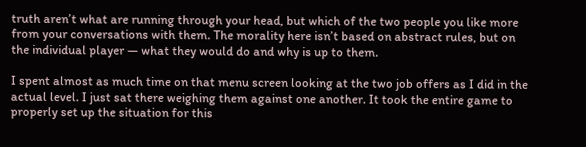truth aren’t what are running through your head, but which of the two people you like more from your conversations with them. The morality here isn’t based on abstract rules, but on the individual player — what they would do and why is up to them.

I spent almost as much time on that menu screen looking at the two job offers as I did in the actual level. I just sat there weighing them against one another. It took the entire game to properly set up the situation for this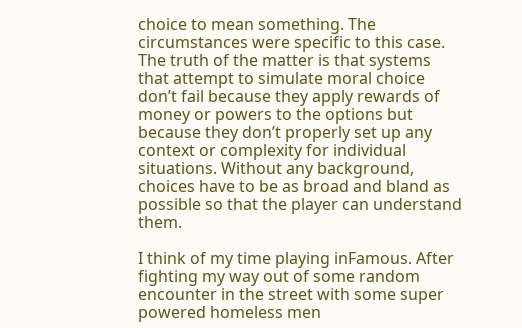choice to mean something. The circumstances were specific to this case. The truth of the matter is that systems that attempt to simulate moral choice don’t fail because they apply rewards of money or powers to the options but because they don’t properly set up any context or complexity for individual situations. Without any background, choices have to be as broad and bland as possible so that the player can understand them.

I think of my time playing inFamous. After fighting my way out of some random encounter in the street with some super powered homeless men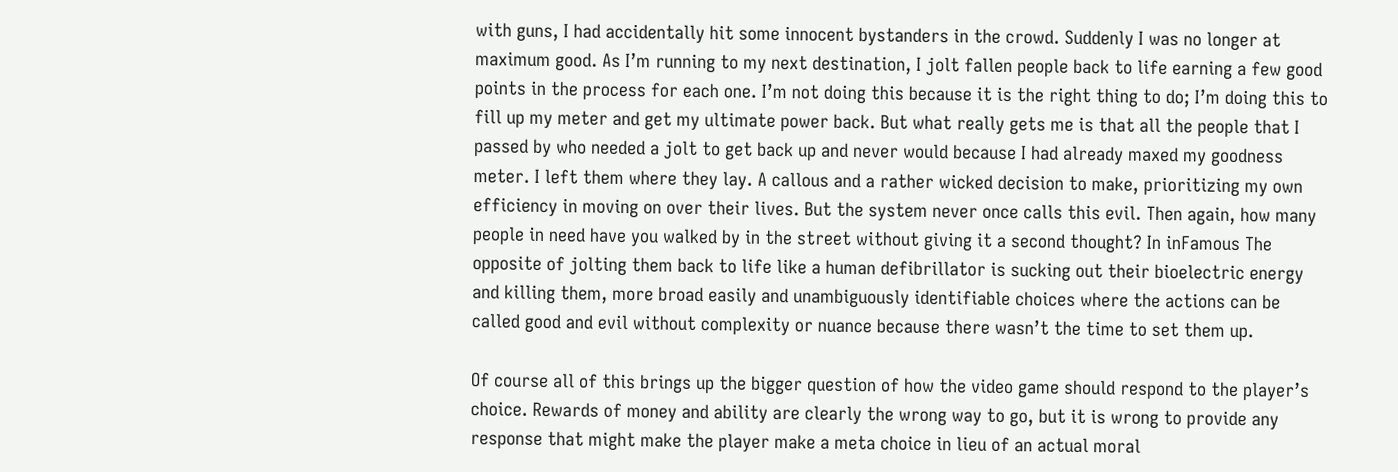with guns, I had accidentally hit some innocent bystanders in the crowd. Suddenly I was no longer at maximum good. As I’m running to my next destination, I jolt fallen people back to life earning a few good points in the process for each one. I’m not doing this because it is the right thing to do; I’m doing this to fill up my meter and get my ultimate power back. But what really gets me is that all the people that I passed by who needed a jolt to get back up and never would because I had already maxed my goodness meter. I left them where they lay. A callous and a rather wicked decision to make, prioritizing my own efficiency in moving on over their lives. But the system never once calls this evil. Then again, how many people in need have you walked by in the street without giving it a second thought? In inFamous The opposite of jolting them back to life like a human defibrillator is sucking out their bioelectric energy and killing them, more broad easily and unambiguously identifiable choices where the actions can be called good and evil without complexity or nuance because there wasn’t the time to set them up.

Of course all of this brings up the bigger question of how the video game should respond to the player’s choice. Rewards of money and ability are clearly the wrong way to go, but it is wrong to provide any response that might make the player make a meta choice in lieu of an actual moral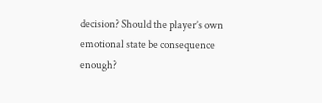decision? Should the player’s own emotional state be consequence enough?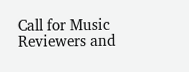Call for Music Reviewers and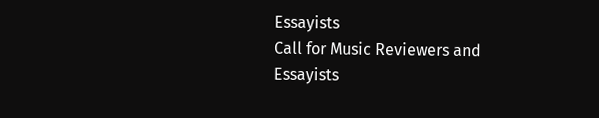Essayists
Call for Music Reviewers and Essayists